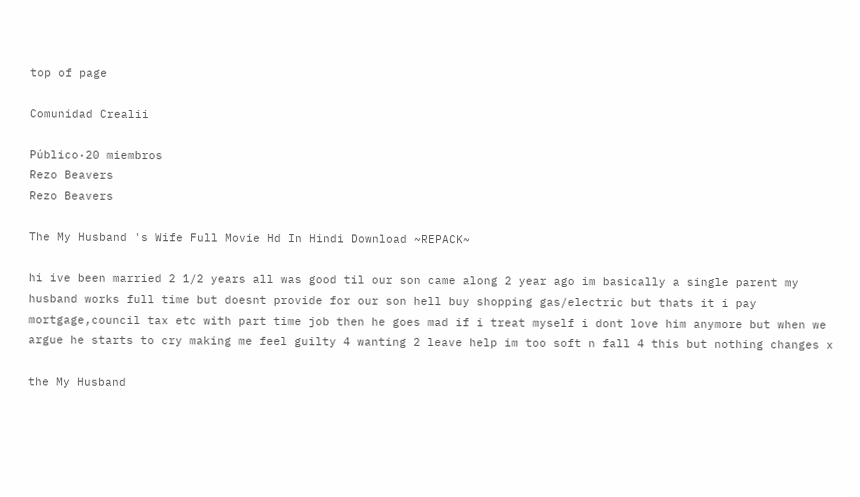top of page

Comunidad Crealii

Público·20 miembros
Rezo Beavers
Rezo Beavers

The My Husband 's Wife Full Movie Hd In Hindi Download ~REPACK~

hi ive been married 2 1/2 years all was good til our son came along 2 year ago im basically a single parent my husband works full time but doesnt provide for our son hell buy shopping gas/electric but thats it i pay mortgage,council tax etc with part time job then he goes mad if i treat myself i dont love him anymore but when we argue he starts to cry making me feel guilty 4 wanting 2 leave help im too soft n fall 4 this but nothing changes x

the My Husband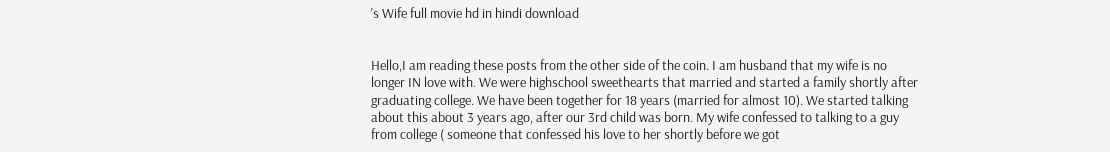's Wife full movie hd in hindi download


Hello,I am reading these posts from the other side of the coin. I am husband that my wife is no longer IN love with. We were highschool sweethearts that married and started a family shortly after graduating college. We have been together for 18 years (married for almost 10). We started talking about this about 3 years ago, after our 3rd child was born. My wife confessed to talking to a guy from college ( someone that confessed his love to her shortly before we got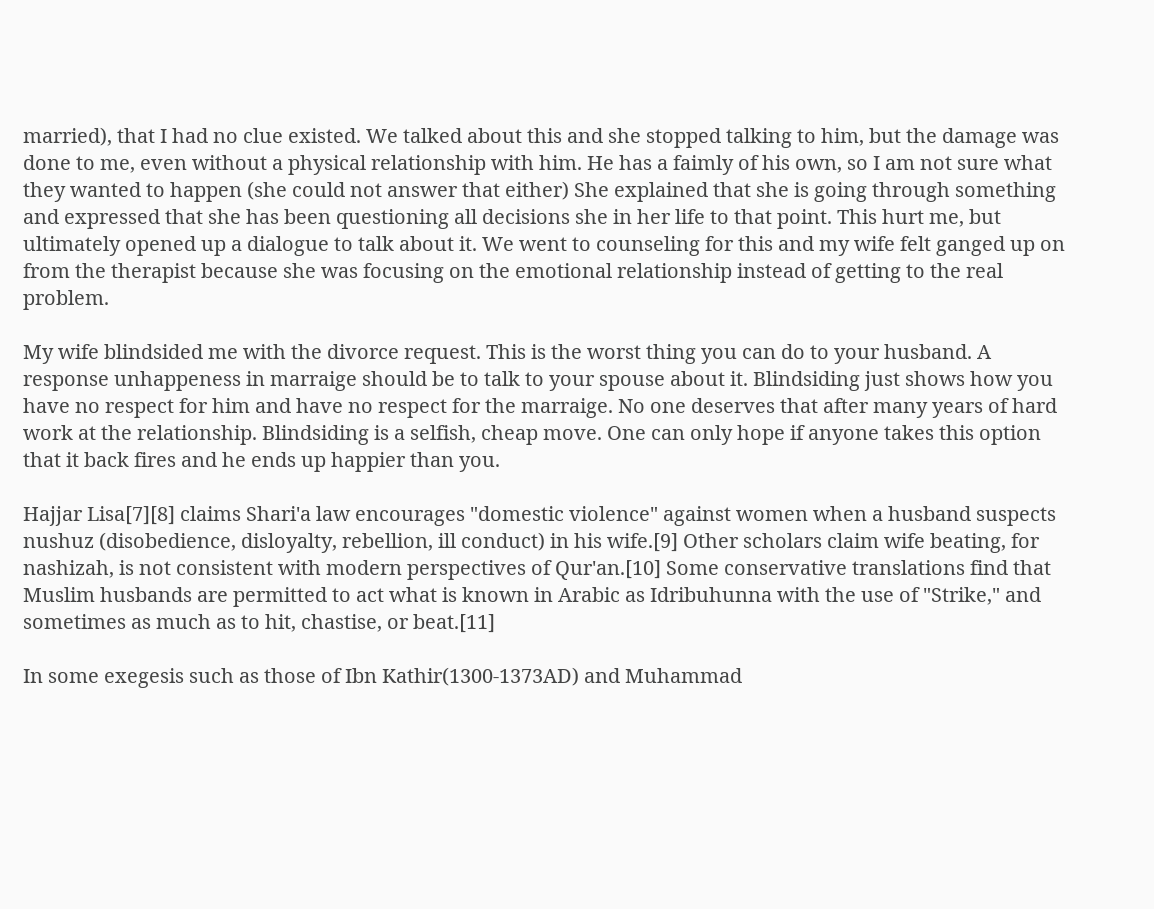married), that I had no clue existed. We talked about this and she stopped talking to him, but the damage was done to me, even without a physical relationship with him. He has a faimly of his own, so I am not sure what they wanted to happen (she could not answer that either) She explained that she is going through something and expressed that she has been questioning all decisions she in her life to that point. This hurt me, but ultimately opened up a dialogue to talk about it. We went to counseling for this and my wife felt ganged up on from the therapist because she was focusing on the emotional relationship instead of getting to the real problem.

My wife blindsided me with the divorce request. This is the worst thing you can do to your husband. A response unhappeness in marraige should be to talk to your spouse about it. Blindsiding just shows how you have no respect for him and have no respect for the marraige. No one deserves that after many years of hard work at the relationship. Blindsiding is a selfish, cheap move. One can only hope if anyone takes this option that it back fires and he ends up happier than you.

Hajjar Lisa[7][8] claims Shari'a law encourages "domestic violence" against women when a husband suspects nushuz (disobedience, disloyalty, rebellion, ill conduct) in his wife.[9] Other scholars claim wife beating, for nashizah, is not consistent with modern perspectives of Qur'an.[10] Some conservative translations find that Muslim husbands are permitted to act what is known in Arabic as Idribuhunna with the use of "Strike," and sometimes as much as to hit, chastise, or beat.[11]

In some exegesis such as those of Ibn Kathir(1300-1373AD) and Muhammad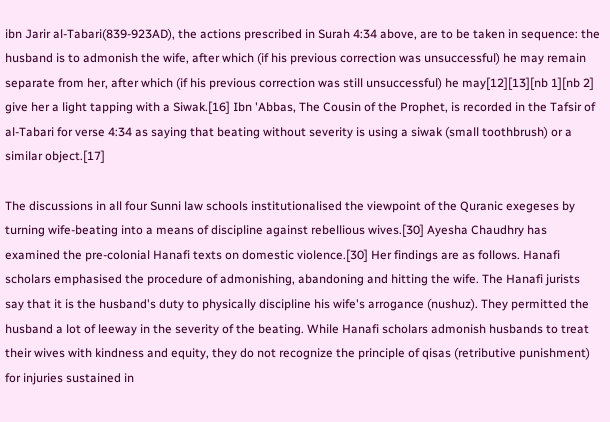ibn Jarir al-Tabari(839-923AD), the actions prescribed in Surah 4:34 above, are to be taken in sequence: the husband is to admonish the wife, after which (if his previous correction was unsuccessful) he may remain separate from her, after which (if his previous correction was still unsuccessful) he may[12][13][nb 1][nb 2] give her a light tapping with a Siwak.[16] Ibn 'Abbas, The Cousin of the Prophet, is recorded in the Tafsir of al-Tabari for verse 4:34 as saying that beating without severity is using a siwak (small toothbrush) or a similar object.[17]

The discussions in all four Sunni law schools institutionalised the viewpoint of the Quranic exegeses by turning wife-beating into a means of discipline against rebellious wives.[30] Ayesha Chaudhry has examined the pre-colonial Hanafi texts on domestic violence.[30] Her findings are as follows. Hanafi scholars emphasised the procedure of admonishing, abandoning and hitting the wife. The Hanafi jurists say that it is the husband's duty to physically discipline his wife's arrogance (nushuz). They permitted the husband a lot of leeway in the severity of the beating. While Hanafi scholars admonish husbands to treat their wives with kindness and equity, they do not recognize the principle of qisas (retributive punishment) for injuries sustained in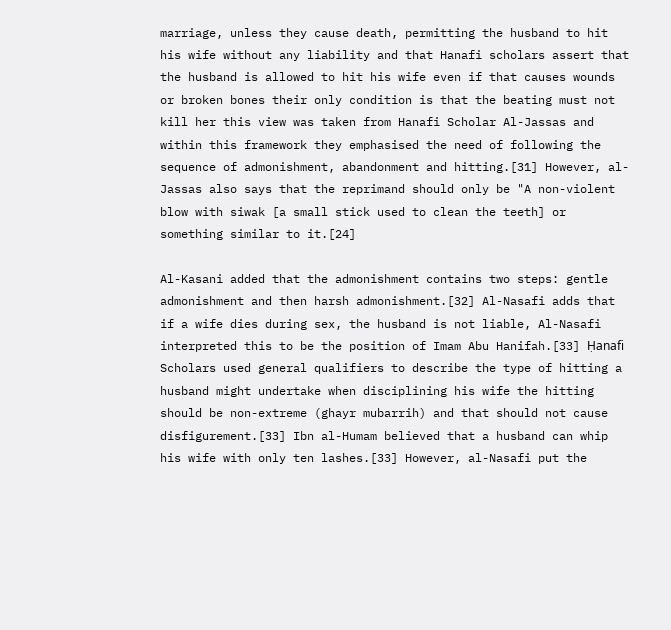marriage, unless they cause death, permitting the husband to hit his wife without any liability and that Hanafi scholars assert that the husband is allowed to hit his wife even if that causes wounds or broken bones their only condition is that the beating must not kill her this view was taken from Hanafi Scholar Al-Jassas and within this framework they emphasised the need of following the sequence of admonishment, abandonment and hitting.[31] However, al-Jassas also says that the reprimand should only be "A non-violent blow with siwak [a small stick used to clean the teeth] or something similar to it.[24]

Al-Kasani added that the admonishment contains two steps: gentle admonishment and then harsh admonishment.[32] Al-Nasafi adds that if a wife dies during sex, the husband is not liable, Al-Nasafi interpreted this to be the position of Imam Abu Hanifah.[33] Ḥanafi Scholars used general qualifiers to describe the type of hitting a husband might undertake when disciplining his wife the hitting should be non-extreme (ghayr mubarrih) and that should not cause disfigurement.[33] Ibn al-Humam believed that a husband can whip his wife with only ten lashes.[33] However, al-Nasafi put the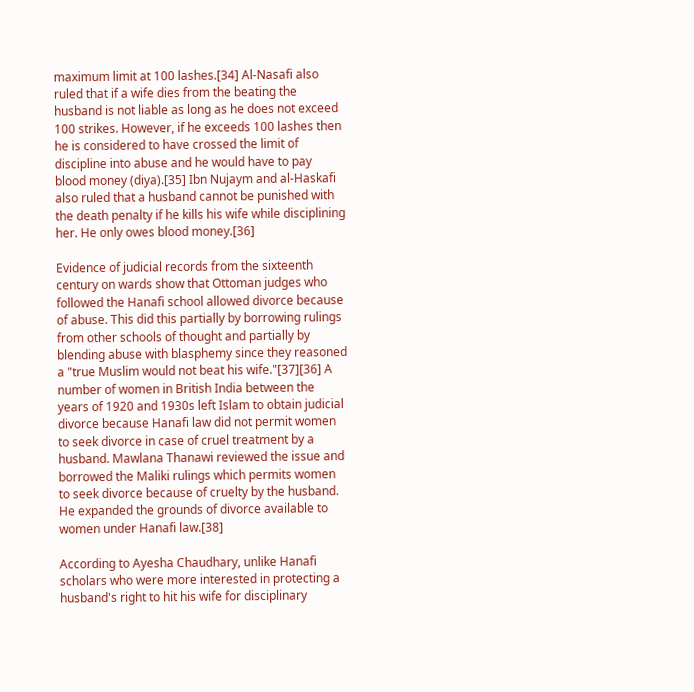maximum limit at 100 lashes.[34] Al-Nasafi also ruled that if a wife dies from the beating the husband is not liable as long as he does not exceed 100 strikes. However, if he exceeds 100 lashes then he is considered to have crossed the limit of discipline into abuse and he would have to pay blood money (diya).[35] Ibn Nujaym and al-Haskafi also ruled that a husband cannot be punished with the death penalty if he kills his wife while disciplining her. He only owes blood money.[36]

Evidence of judicial records from the sixteenth century on wards show that Ottoman judges who followed the Hanafi school allowed divorce because of abuse. This did this partially by borrowing rulings from other schools of thought and partially by blending abuse with blasphemy since they reasoned a "true Muslim would not beat his wife."[37][36] A number of women in British India between the years of 1920 and 1930s left Islam to obtain judicial divorce because Hanafi law did not permit women to seek divorce in case of cruel treatment by a husband. Mawlana Thanawi reviewed the issue and borrowed the Maliki rulings which permits women to seek divorce because of cruelty by the husband. He expanded the grounds of divorce available to women under Hanafi law.[38]

According to Ayesha Chaudhary, unlike Hanafi scholars who were more interested in protecting a husband's right to hit his wife for disciplinary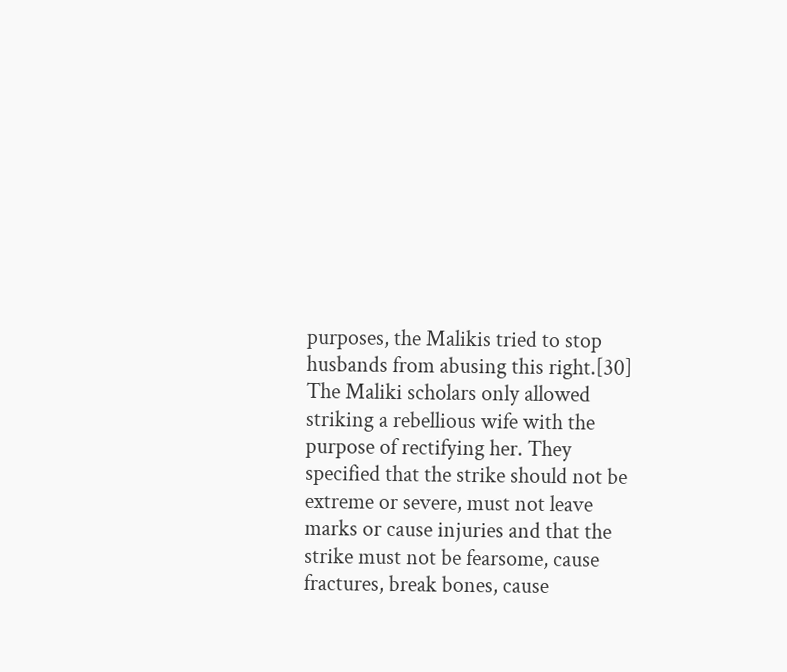purposes, the Malikis tried to stop husbands from abusing this right.[30] The Maliki scholars only allowed striking a rebellious wife with the purpose of rectifying her. They specified that the strike should not be extreme or severe, must not leave marks or cause injuries and that the strike must not be fearsome, cause fractures, break bones, cause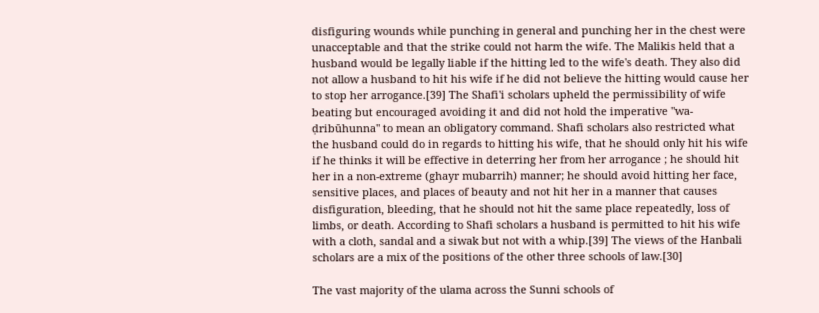disfiguring wounds while punching in general and punching her in the chest were unacceptable and that the strike could not harm the wife. The Malikis held that a husband would be legally liable if the hitting led to the wife's death. They also did not allow a husband to hit his wife if he did not believe the hitting would cause her to stop her arrogance.[39] The Shafi'i scholars upheld the permissibility of wife beating but encouraged avoiding it and did not hold the imperative "wa-ḍribūhunna" to mean an obligatory command. Shafi scholars also restricted what the husband could do in regards to hitting his wife, that he should only hit his wife if he thinks it will be effective in deterring her from her arrogance ; he should hit her in a non-extreme (ghayr mubarrih) manner; he should avoid hitting her face, sensitive places, and places of beauty and not hit her in a manner that causes disfiguration, bleeding, that he should not hit the same place repeatedly, loss of limbs, or death. According to Shafi scholars a husband is permitted to hit his wife with a cloth, sandal and a siwak but not with a whip.[39] The views of the Hanbali scholars are a mix of the positions of the other three schools of law.[30]

The vast majority of the ulama across the Sunni schools of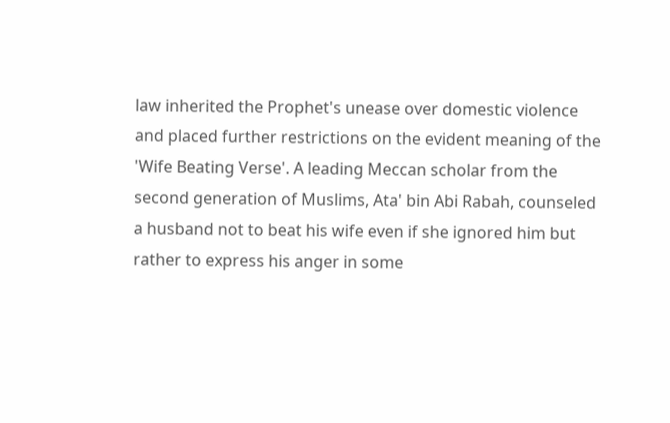law inherited the Prophet's unease over domestic violence and placed further restrictions on the evident meaning of the 'Wife Beating Verse'. A leading Meccan scholar from the second generation of Muslims, Ata' bin Abi Rabah, counseled a husband not to beat his wife even if she ignored him but rather to express his anger in some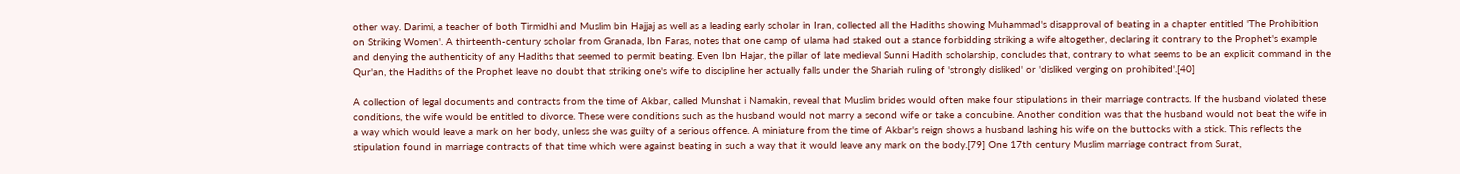other way. Darimi, a teacher of both Tirmidhi and Muslim bin Hajjaj as well as a leading early scholar in Iran, collected all the Hadiths showing Muhammad's disapproval of beating in a chapter entitled 'The Prohibition on Striking Women'. A thirteenth-century scholar from Granada, Ibn Faras, notes that one camp of ulama had staked out a stance forbidding striking a wife altogether, declaring it contrary to the Prophet's example and denying the authenticity of any Hadiths that seemed to permit beating. Even Ibn Hajar, the pillar of late medieval Sunni Hadith scholarship, concludes that, contrary to what seems to be an explicit command in the Qur'an, the Hadiths of the Prophet leave no doubt that striking one's wife to discipline her actually falls under the Shariah ruling of 'strongly disliked' or 'disliked verging on prohibited'.[40]

A collection of legal documents and contracts from the time of Akbar, called Munshat i Namakin, reveal that Muslim brides would often make four stipulations in their marriage contracts. If the husband violated these conditions, the wife would be entitled to divorce. These were conditions such as the husband would not marry a second wife or take a concubine. Another condition was that the husband would not beat the wife in a way which would leave a mark on her body, unless she was guilty of a serious offence. A miniature from the time of Akbar's reign shows a husband lashing his wife on the buttocks with a stick. This reflects the stipulation found in marriage contracts of that time which were against beating in such a way that it would leave any mark on the body.[79] One 17th century Muslim marriage contract from Surat,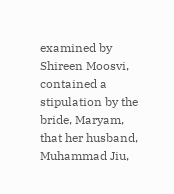examined by Shireen Moosvi, contained a stipulation by the bride, Maryam, that her husband, Muhammad Jiu,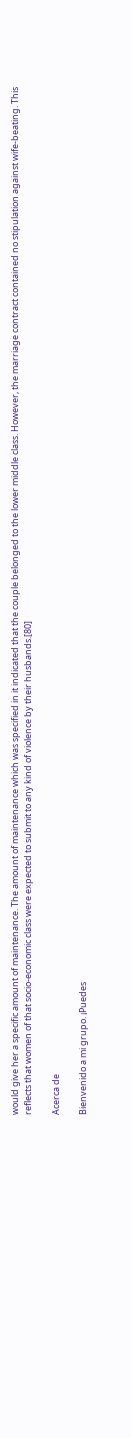would give her a specific amount of maintenance. The amount of maintenance which was specified in it indicated that the couple belonged to the lower middle class. However, the marriage contract contained no stipulation against wife-beating. This reflects that women of that socio-economic class were expected to submit to any kind of violence by their husbands.[80]

Acerca de

Bienvenido a mi grupo. ¡Puedes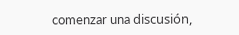comenzar una discusión,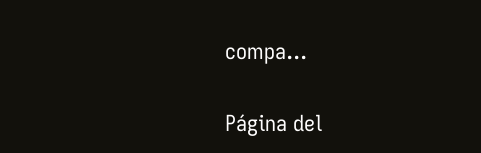compa...


Página del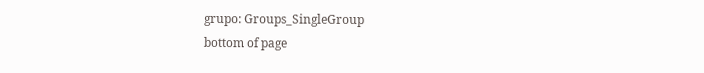grupo: Groups_SingleGroup
bottom of page